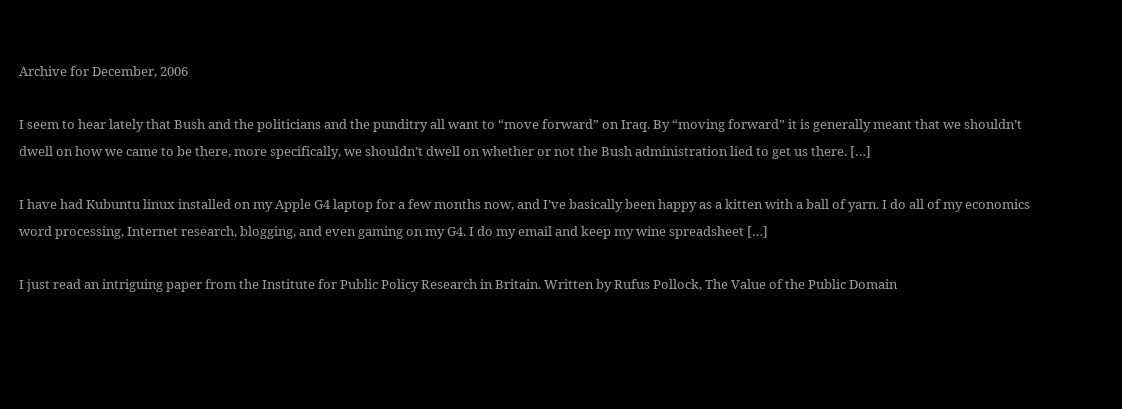Archive for December, 2006

I seem to hear lately that Bush and the politicians and the punditry all want to “move forward” on Iraq. By “moving forward” it is generally meant that we shouldn’t dwell on how we came to be there, more specifically, we shouldn’t dwell on whether or not the Bush administration lied to get us there. […]

I have had Kubuntu linux installed on my Apple G4 laptop for a few months now, and I’ve basically been happy as a kitten with a ball of yarn. I do all of my economics word processing, Internet research, blogging, and even gaming on my G4. I do my email and keep my wine spreadsheet […]

I just read an intriguing paper from the Institute for Public Policy Research in Britain. Written by Rufus Pollock, The Value of the Public Domain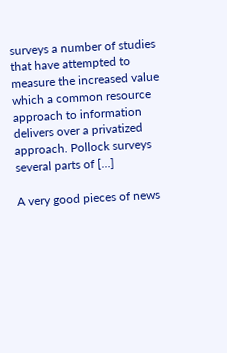surveys a number of studies that have attempted to measure the increased value which a common resource approach to information delivers over a privatized approach. Pollock surveys several parts of […]

A very good pieces of news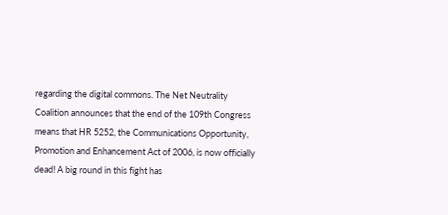regarding the digital commons. The Net Neutrality Coalition announces that the end of the 109th Congress means that HR 5252, the Communications Opportunity, Promotion and Enhancement Act of 2006, is now officially dead! A big round in this fight has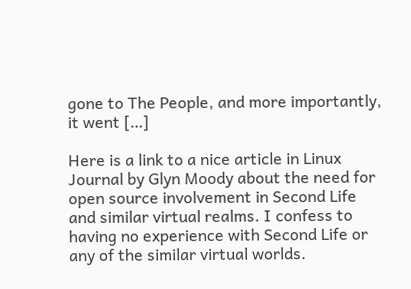gone to The People, and more importantly, it went […]

Here is a link to a nice article in Linux Journal by Glyn Moody about the need for open source involvement in Second Life and similar virtual realms. I confess to having no experience with Second Life or any of the similar virtual worlds.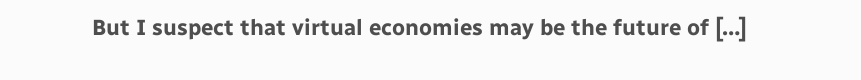But I suspect that virtual economies may be the future of […]